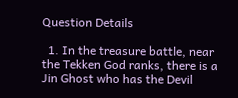Question Details

  1. In the treasure battle, near the Tekken God ranks, there is a Jin Ghost who has the Devil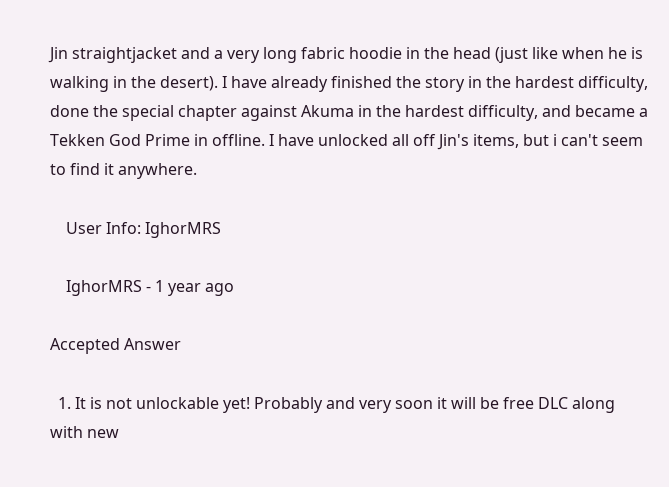Jin straightjacket and a very long fabric hoodie in the head (just like when he is walking in the desert). I have already finished the story in the hardest difficulty, done the special chapter against Akuma in the hardest difficulty, and became a Tekken God Prime in offline. I have unlocked all off Jin's items, but i can't seem to find it anywhere.

    User Info: IghorMRS

    IghorMRS - 1 year ago

Accepted Answer

  1. It is not unlockable yet! Probably and very soon it will be free DLC along with new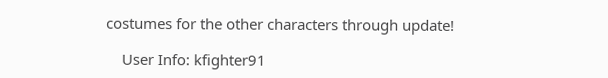costumes for the other characters through update!

    User Info: kfighter91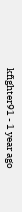kfighter91 - 1 year ago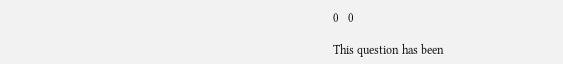0   0

This question has been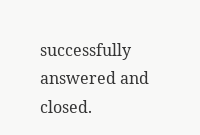successfully answered and closed.